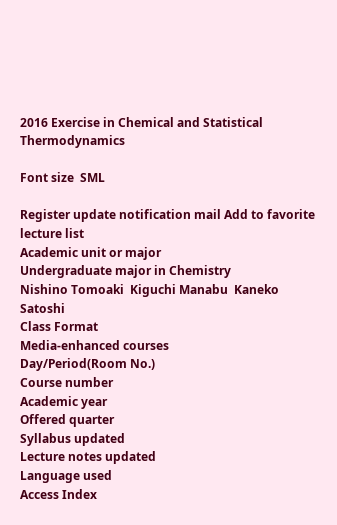2016 Exercise in Chemical and Statistical Thermodynamics

Font size  SML

Register update notification mail Add to favorite lecture list
Academic unit or major
Undergraduate major in Chemistry
Nishino Tomoaki  Kiguchi Manabu  Kaneko Satoshi
Class Format
Media-enhanced courses
Day/Period(Room No.)
Course number
Academic year
Offered quarter
Syllabus updated
Lecture notes updated
Language used
Access Index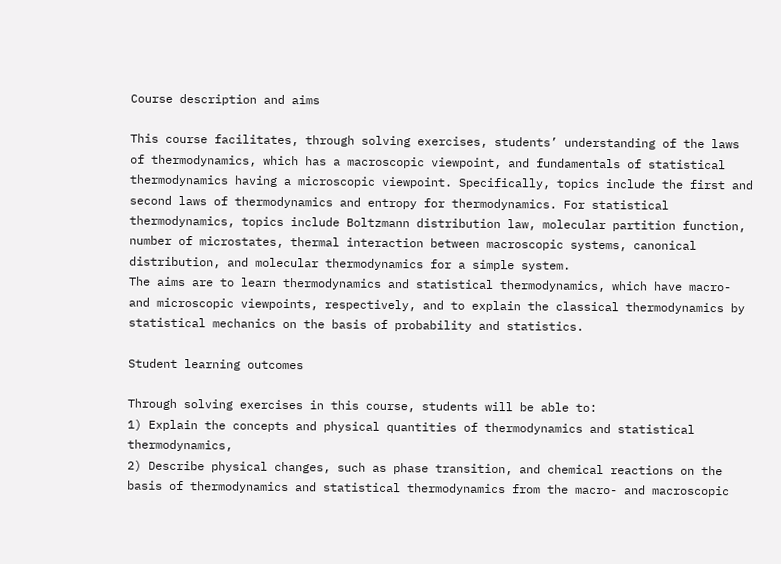Course description and aims

This course facilitates, through solving exercises, students’ understanding of the laws of thermodynamics, which has a macroscopic viewpoint, and fundamentals of statistical thermodynamics having a microscopic viewpoint. Specifically, topics include the first and second laws of thermodynamics and entropy for thermodynamics. For statistical thermodynamics, topics include Boltzmann distribution law, molecular partition function, number of microstates, thermal interaction between macroscopic systems, canonical distribution, and molecular thermodynamics for a simple system.
The aims are to learn thermodynamics and statistical thermodynamics, which have macro- and microscopic viewpoints, respectively, and to explain the classical thermodynamics by statistical mechanics on the basis of probability and statistics.

Student learning outcomes

Through solving exercises in this course, students will be able to:
1) Explain the concepts and physical quantities of thermodynamics and statistical thermodynamics,
2) Describe physical changes, such as phase transition, and chemical reactions on the basis of thermodynamics and statistical thermodynamics from the macro- and macroscopic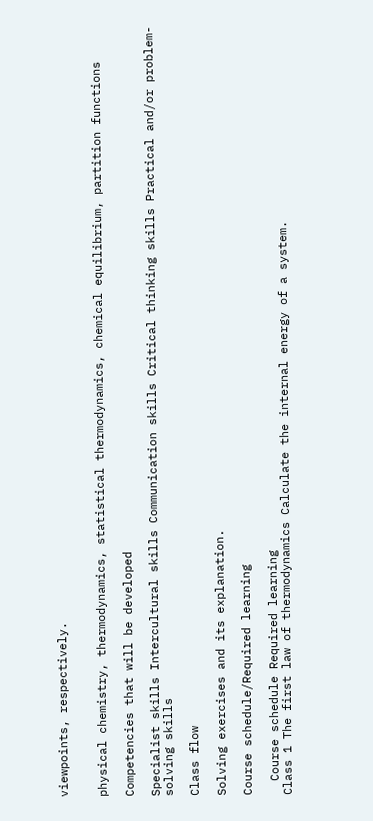viewpoints, respectively.


physical chemistry, thermodynamics, statistical thermodynamics, chemical equilibrium, partition functions

Competencies that will be developed

Specialist skills Intercultural skills Communication skills Critical thinking skills Practical and/or problem-solving skills

Class flow

Solving exercises and its explanation.

Course schedule/Required learning

  Course schedule Required learning
Class 1 The first law of thermodynamics Calculate the internal energy of a system.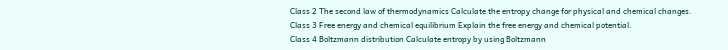Class 2 The second law of thermodynamics Calculate the entropy change for physical and chemical changes.
Class 3 Free energy and chemical equilibrium Explain the free energy and chemical potential.
Class 4 Boltzmann distribution Calculate entropy by using Boltzmann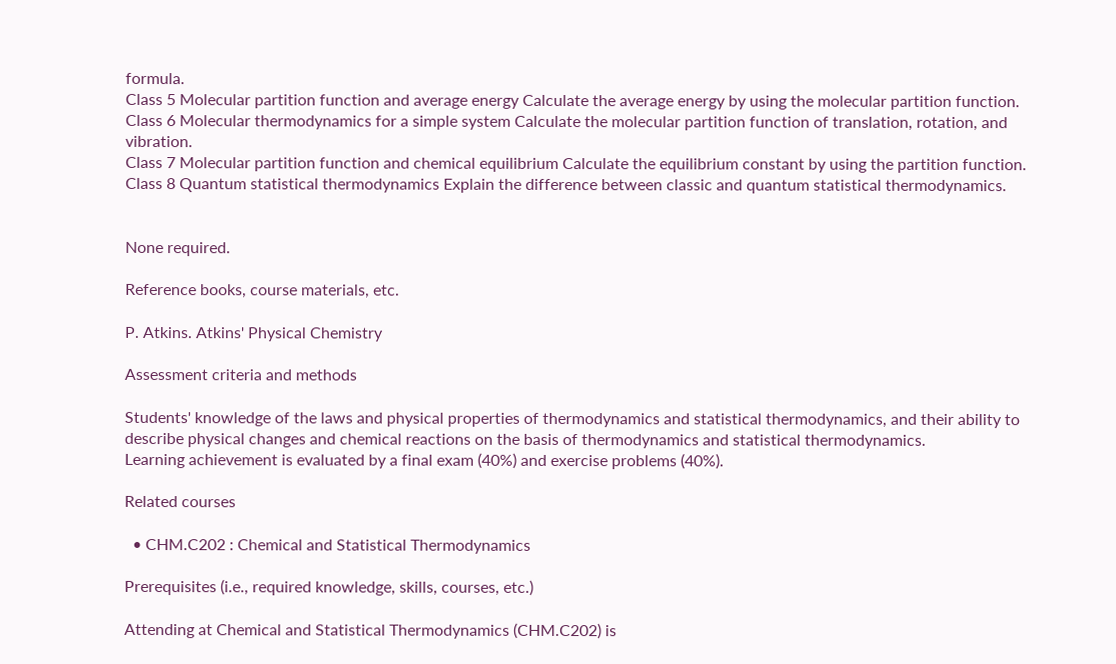formula.
Class 5 Molecular partition function and average energy Calculate the average energy by using the molecular partition function.
Class 6 Molecular thermodynamics for a simple system Calculate the molecular partition function of translation, rotation, and vibration.
Class 7 Molecular partition function and chemical equilibrium Calculate the equilibrium constant by using the partition function.
Class 8 Quantum statistical thermodynamics Explain the difference between classic and quantum statistical thermodynamics.


None required.

Reference books, course materials, etc.

P. Atkins. Atkins' Physical Chemistry

Assessment criteria and methods

Students' knowledge of the laws and physical properties of thermodynamics and statistical thermodynamics, and their ability to describe physical changes and chemical reactions on the basis of thermodynamics and statistical thermodynamics.
Learning achievement is evaluated by a final exam (40%) and exercise problems (40%).

Related courses

  • CHM.C202 : Chemical and Statistical Thermodynamics

Prerequisites (i.e., required knowledge, skills, courses, etc.)

Attending at Chemical and Statistical Thermodynamics (CHM.C202) is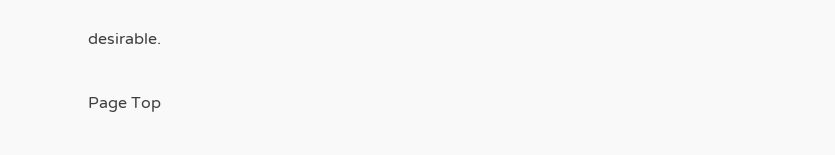desirable.

Page Top